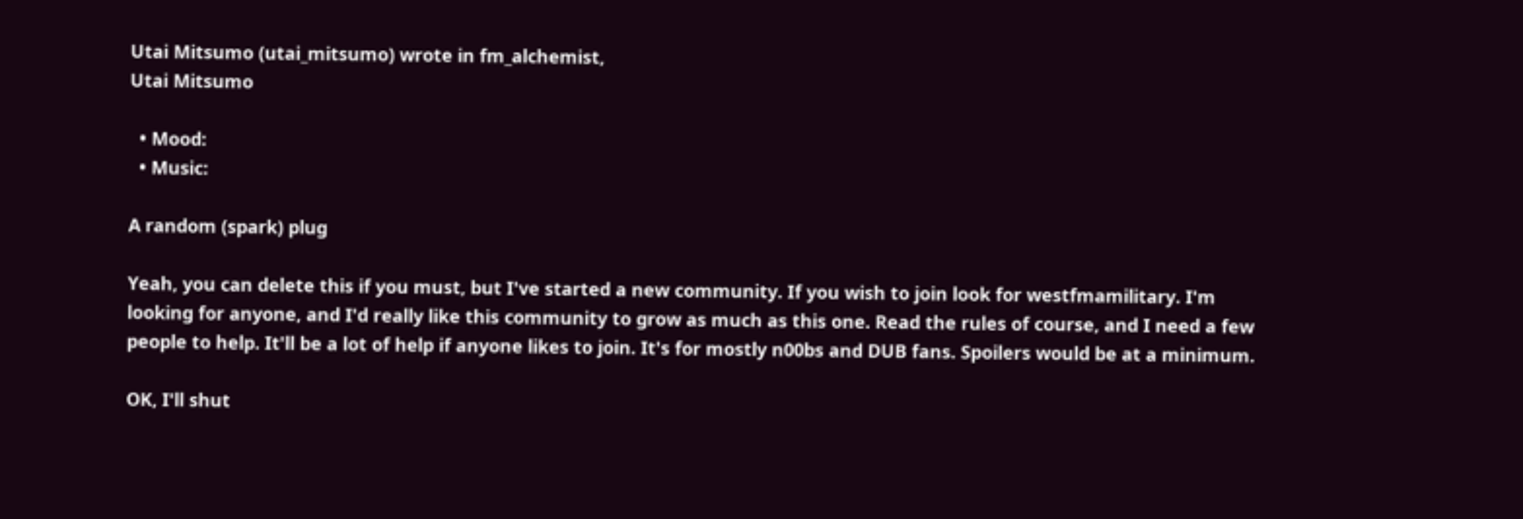Utai Mitsumo (utai_mitsumo) wrote in fm_alchemist,
Utai Mitsumo

  • Mood:
  • Music:

A random (spark) plug

Yeah, you can delete this if you must, but I've started a new community. If you wish to join look for westfmamilitary. I'm looking for anyone, and I'd really like this community to grow as much as this one. Read the rules of course, and I need a few people to help. It'll be a lot of help if anyone likes to join. It's for mostly n00bs and DUB fans. Spoilers would be at a minimum.

OK, I'll shut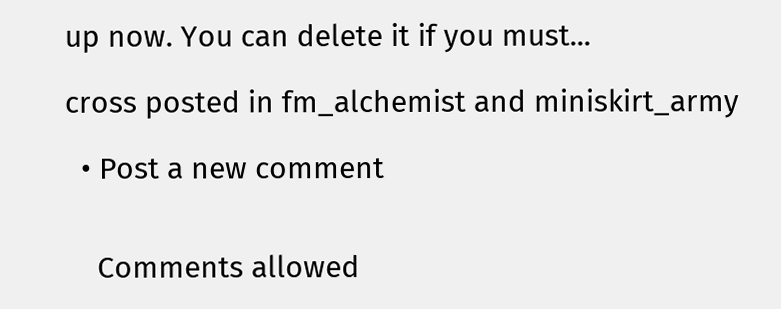up now. You can delete it if you must...

cross posted in fm_alchemist and miniskirt_army

  • Post a new comment


    Comments allowed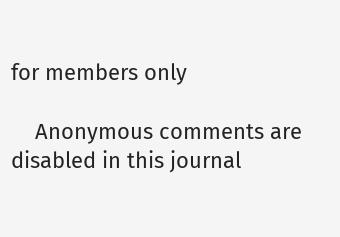for members only

    Anonymous comments are disabled in this journal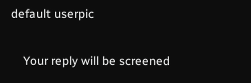default userpic

    Your reply will be screened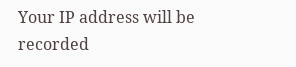Your IP address will be recorded